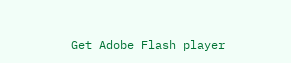Get Adobe Flash player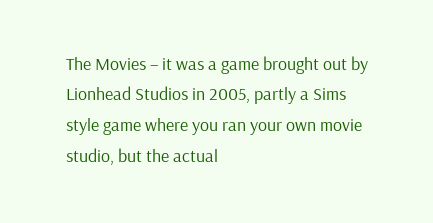The Movies – it was a game brought out by Lionhead Studios in 2005, partly a Sims style game where you ran your own movie studio, but the actual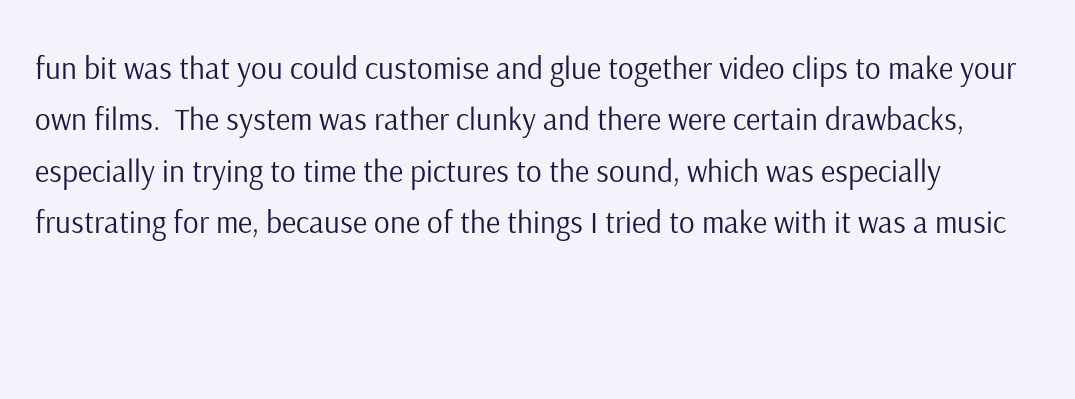fun bit was that you could customise and glue together video clips to make your own films.  The system was rather clunky and there were certain drawbacks, especially in trying to time the pictures to the sound, which was especially frustrating for me, because one of the things I tried to make with it was a music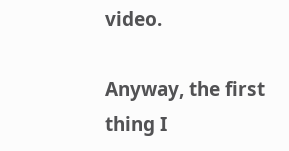video.

Anyway, the first thing I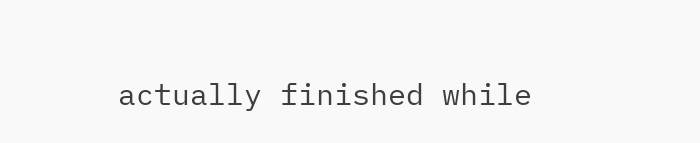actually finished while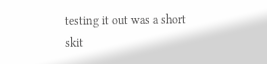testing it out was a short skit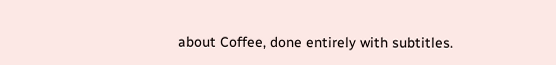about Coffee, done entirely with subtitles.